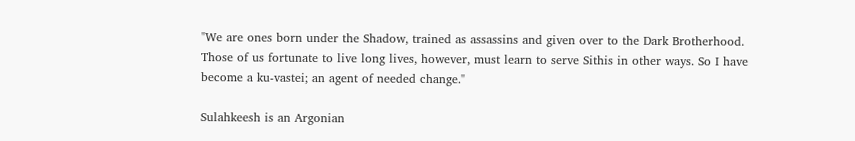"We are ones born under the Shadow, trained as assassins and given over to the Dark Brotherhood. Those of us fortunate to live long lives, however, must learn to serve Sithis in other ways. So I have become a ku-vastei; an agent of needed change."

Sulahkeesh is an Argonian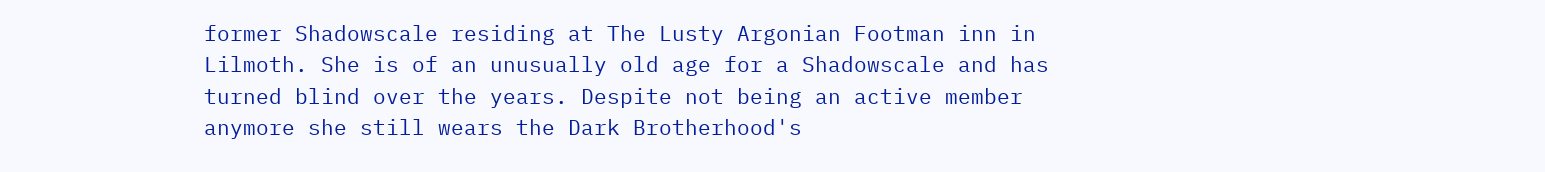former Shadowscale residing at The Lusty Argonian Footman inn in Lilmoth. She is of an unusually old age for a Shadowscale and has turned blind over the years. Despite not being an active member anymore she still wears the Dark Brotherhood's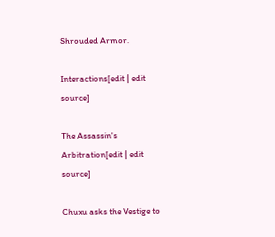Shrouded Armor.

Interactions[edit | edit source]

The Assassin's Arbitration[edit | edit source]

Chuxu asks the Vestige to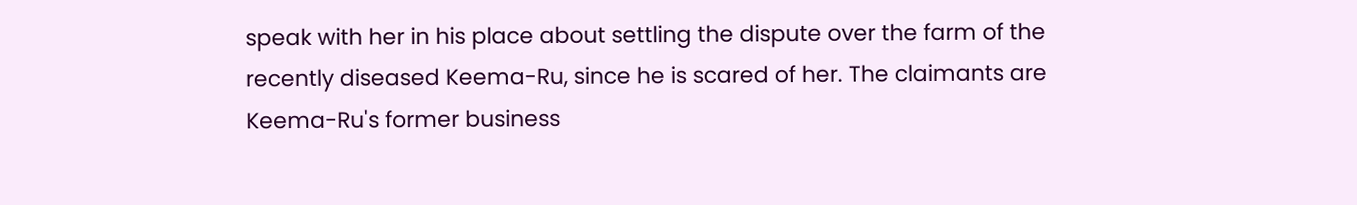speak with her in his place about settling the dispute over the farm of the recently diseased Keema-Ru, since he is scared of her. The claimants are Keema-Ru's former business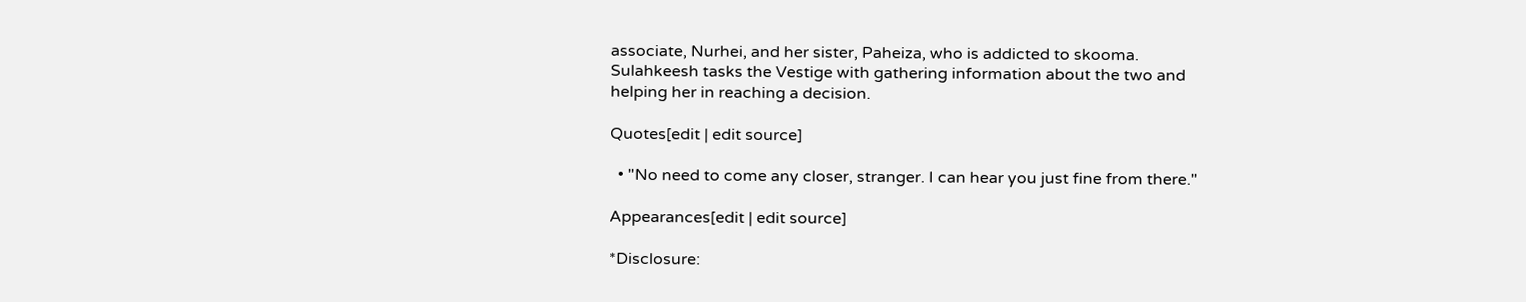associate, Nurhei, and her sister, Paheiza, who is addicted to skooma. Sulahkeesh tasks the Vestige with gathering information about the two and helping her in reaching a decision.

Quotes[edit | edit source]

  • "No need to come any closer, stranger. I can hear you just fine from there."

Appearances[edit | edit source]

*Disclosure: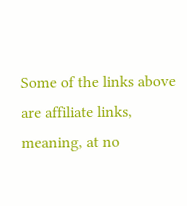Some of the links above are affiliate links, meaning, at no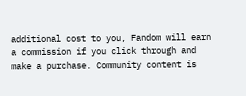additional cost to you, Fandom will earn a commission if you click through and make a purchase. Community content is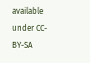available under CC-BY-SA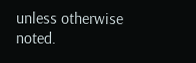unless otherwise noted.